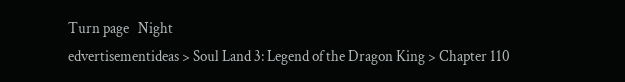Turn page   Night
edvertisementideas > Soul Land 3: Legend of the Dragon King > Chapter 110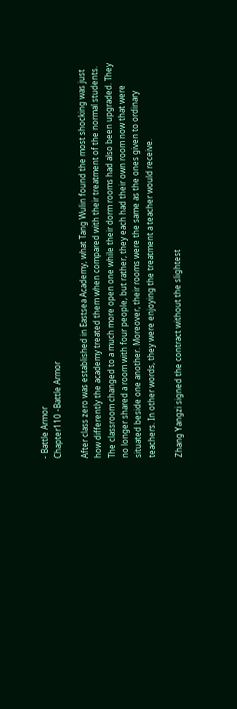- Battle Armor
Chapter110 -Battle Armor

After class zero was established in Eastsea Academy, what Tang Wulin found the most shocking was just how differently the academy treated them when compared with their treatment of the normal students. The classroom changed to a much more open one while their dorm rooms had also been upgraded. They no longer shared a room with four people, but rather, they each had their own room now that were situated beside one another. Moreover, their rooms were the same as the ones given to ordinary teachers. In other words, they were enjoying the treatment a teacher would receive.

Zhang Yangzi signed the contract without the slightest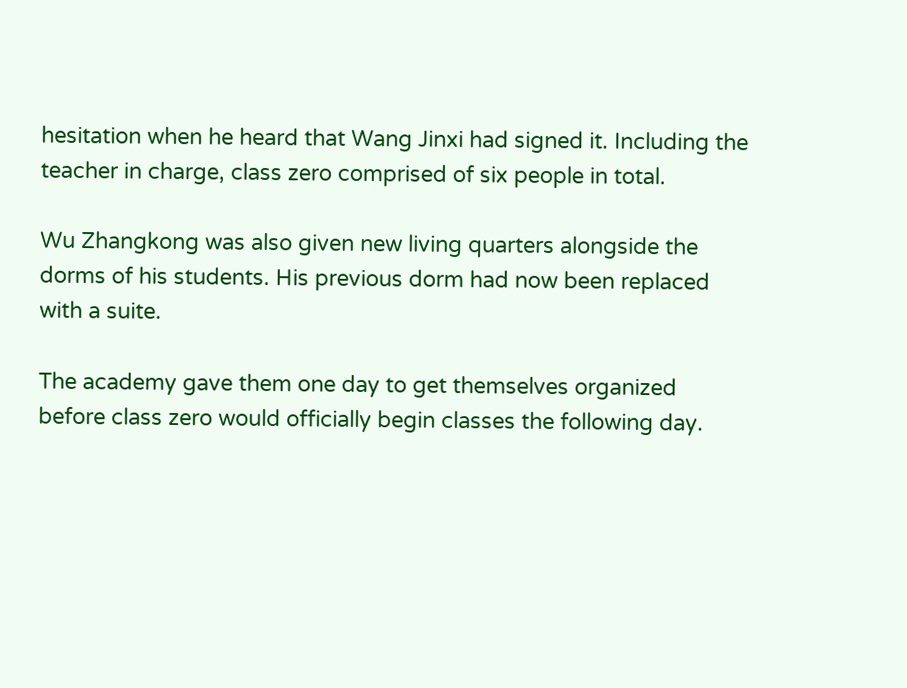hesitation when he heard that Wang Jinxi had signed it. Including the teacher in charge, class zero comprised of six people in total.

Wu Zhangkong was also given new living quarters alongside the dorms of his students. His previous dorm had now been replaced with a suite.

The academy gave them one day to get themselves organized before class zero would officially begin classes the following day.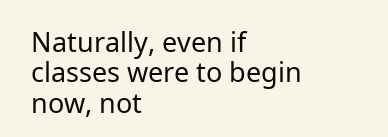Naturally, even if classes were to begin now, not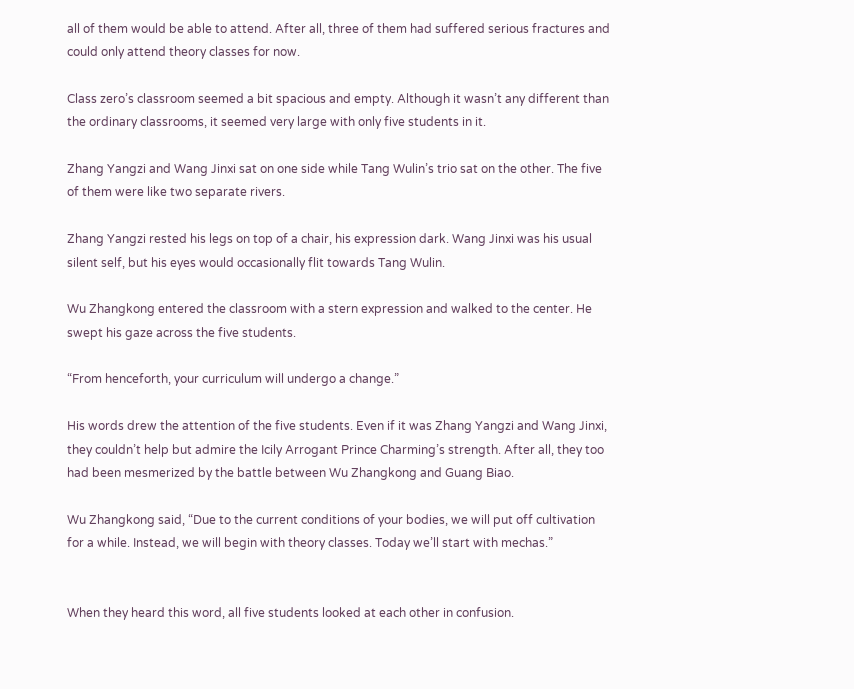all of them would be able to attend. After all, three of them had suffered serious fractures and could only attend theory classes for now.

Class zero’s classroom seemed a bit spacious and empty. Although it wasn’t any different than the ordinary classrooms, it seemed very large with only five students in it.

Zhang Yangzi and Wang Jinxi sat on one side while Tang Wulin’s trio sat on the other. The five of them were like two separate rivers.

Zhang Yangzi rested his legs on top of a chair, his expression dark. Wang Jinxi was his usual silent self, but his eyes would occasionally flit towards Tang Wulin.

Wu Zhangkong entered the classroom with a stern expression and walked to the center. He swept his gaze across the five students.

“From henceforth, your curriculum will undergo a change.”

His words drew the attention of the five students. Even if it was Zhang Yangzi and Wang Jinxi, they couldn’t help but admire the Icily Arrogant Prince Charming’s strength. After all, they too had been mesmerized by the battle between Wu Zhangkong and Guang Biao.

Wu Zhangkong said, “Due to the current conditions of your bodies, we will put off cultivation for a while. Instead, we will begin with theory classes. Today we’ll start with mechas.”


When they heard this word, all five students looked at each other in confusion.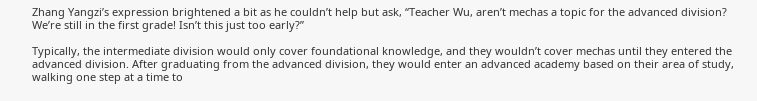Zhang Yangzi’s expression brightened a bit as he couldn’t help but ask, “Teacher Wu, aren’t mechas a topic for the advanced division? We’re still in the first grade! Isn’t this just too early?”

Typically, the intermediate division would only cover foundational knowledge, and they wouldn’t cover mechas until they entered the advanced division. After graduating from the advanced division, they would enter an advanced academy based on their area of study, walking one step at a time to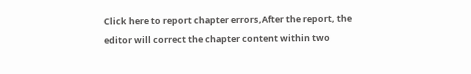Click here to report chapter errors,After the report, the editor will correct the chapter content within two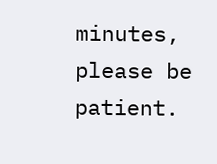minutes, please be patient.